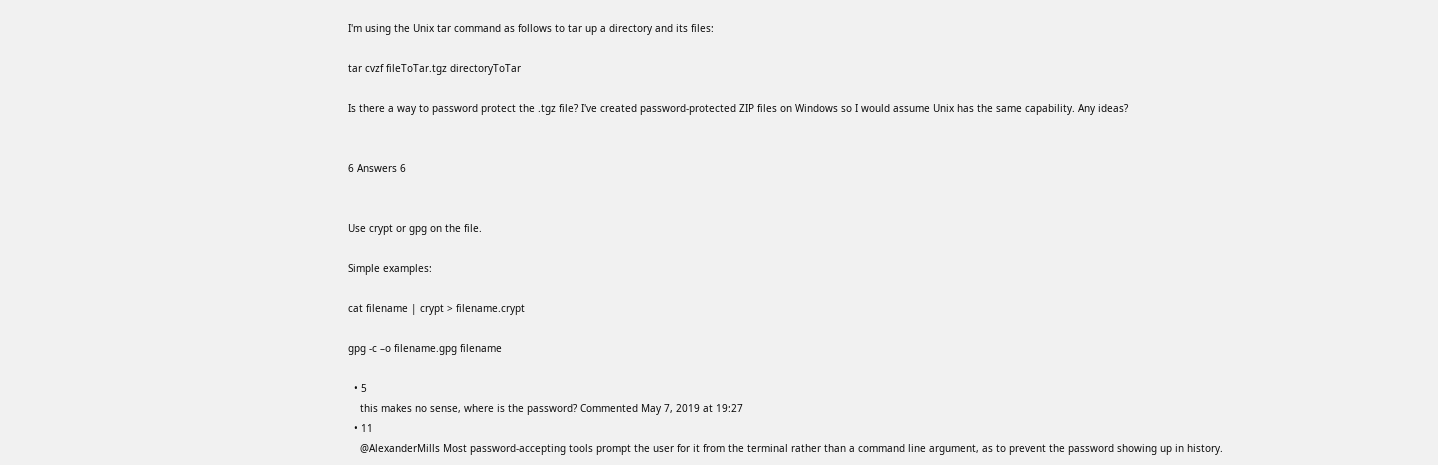I'm using the Unix tar command as follows to tar up a directory and its files:

tar cvzf fileToTar.tgz directoryToTar

Is there a way to password protect the .tgz file? I've created password-protected ZIP files on Windows so I would assume Unix has the same capability. Any ideas?


6 Answers 6


Use crypt or gpg on the file.

Simple examples:

cat filename | crypt > filename.crypt

gpg -c –o filename.gpg filename

  • 5
    this makes no sense, where is the password? Commented May 7, 2019 at 19:27
  • 11
    @AlexanderMills Most password-accepting tools prompt the user for it from the terminal rather than a command line argument, as to prevent the password showing up in history.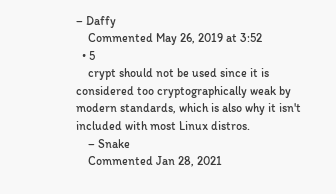– Daffy
    Commented May 26, 2019 at 3:52
  • 5
    crypt should not be used since it is considered too cryptographically weak by modern standards, which is also why it isn't included with most Linux distros.
    – Snake
    Commented Jan 28, 2021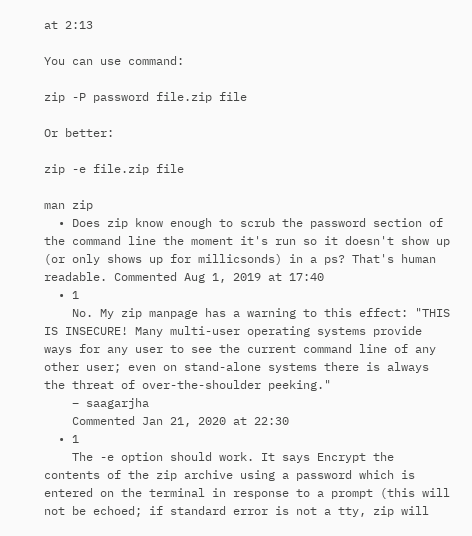at 2:13

You can use command:

zip -P password file.zip file

Or better:

zip -e file.zip file

man zip
  • Does zip know enough to scrub the password section of the command line the moment it's run so it doesn't show up (or only shows up for millicsonds) in a ps? That's human readable. Commented Aug 1, 2019 at 17:40
  • 1
    No. My zip manpage has a warning to this effect: "THIS IS INSECURE! Many multi-user operating systems provide ways for any user to see the current command line of any other user; even on stand-alone systems there is always the threat of over-the-shoulder peeking."
    – saagarjha
    Commented Jan 21, 2020 at 22:30
  • 1
    The -e option should work. It says Encrypt the contents of the zip archive using a password which is entered on the terminal in response to a prompt (this will not be echoed; if standard error is not a tty, zip will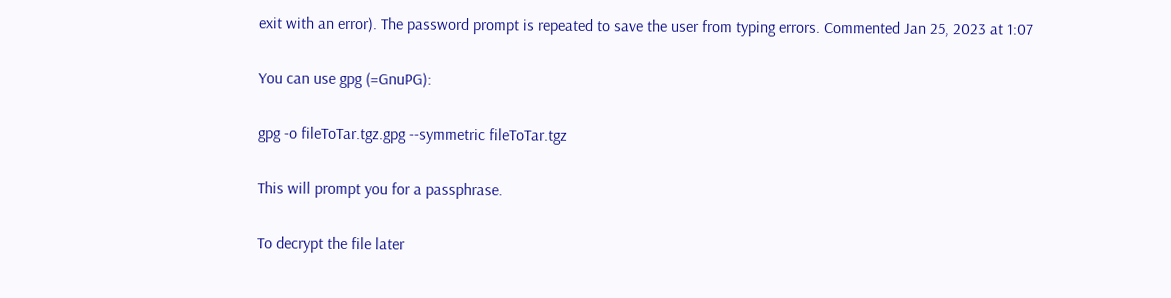exit with an error). The password prompt is repeated to save the user from typing errors. Commented Jan 25, 2023 at 1:07

You can use gpg (=GnuPG):

gpg -o fileToTar.tgz.gpg --symmetric fileToTar.tgz

This will prompt you for a passphrase.

To decrypt the file later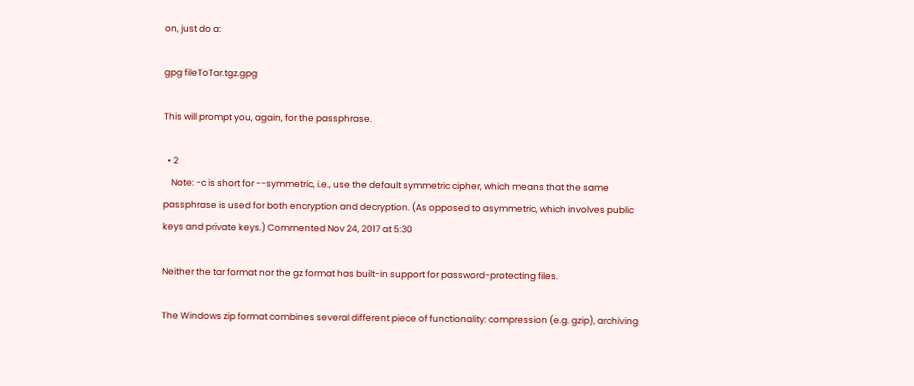on, just do a:

gpg fileToTar.tgz.gpg

This will prompt you, again, for the passphrase.

  • 2
    Note: -c is short for --symmetric, i.e., use the default symmetric cipher, which means that the same passphrase is used for both encryption and decryption. (As opposed to asymmetric, which involves public keys and private keys.) Commented Nov 24, 2017 at 5:30

Neither the tar format nor the gz format has built-in support for password-protecting files.

The Windows zip format combines several different piece of functionality: compression (e.g. gzip), archiving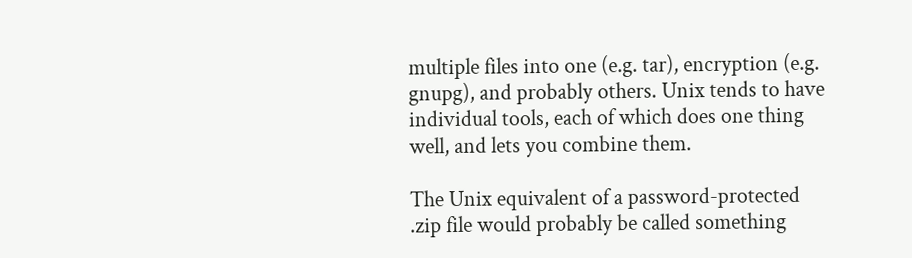multiple files into one (e.g. tar), encryption (e.g. gnupg), and probably others. Unix tends to have individual tools, each of which does one thing well, and lets you combine them.

The Unix equivalent of a password-protected .zip file would probably be called something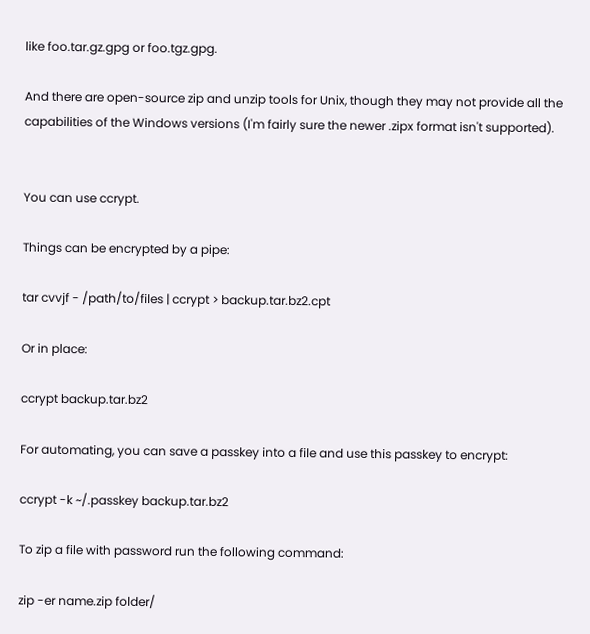like foo.tar.gz.gpg or foo.tgz.gpg.

And there are open-source zip and unzip tools for Unix, though they may not provide all the capabilities of the Windows versions (I'm fairly sure the newer .zipx format isn't supported).


You can use ccrypt.

Things can be encrypted by a pipe:

tar cvvjf - /path/to/files | ccrypt > backup.tar.bz2.cpt

Or in place:

ccrypt backup.tar.bz2

For automating, you can save a passkey into a file and use this passkey to encrypt:

ccrypt -k ~/.passkey backup.tar.bz2

To zip a file with password run the following command:

zip -er name.zip folder/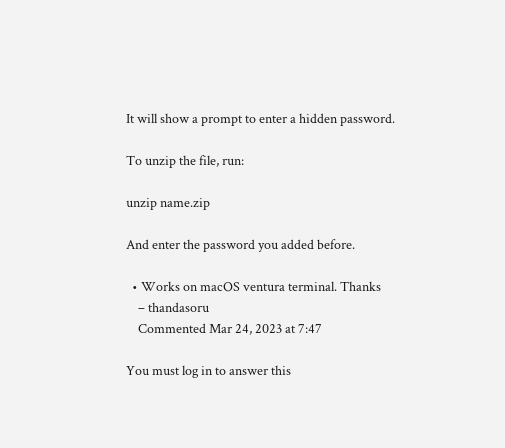It will show a prompt to enter a hidden password.

To unzip the file, run:

unzip name.zip

And enter the password you added before.

  • Works on macOS ventura terminal. Thanks
    – thandasoru
    Commented Mar 24, 2023 at 7:47

You must log in to answer this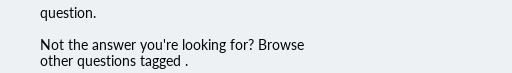question.

Not the answer you're looking for? Browse other questions tagged .